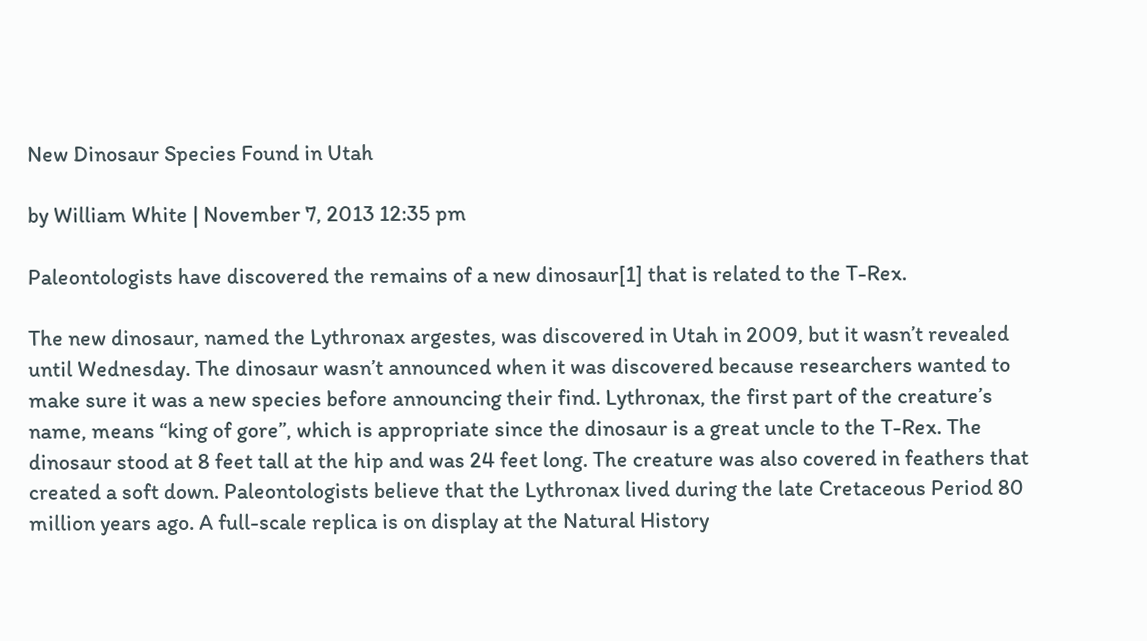New Dinosaur Species Found in Utah

by William White | November 7, 2013 12:35 pm

Paleontologists have discovered the remains of a new dinosaur[1] that is related to the T-Rex.

The new dinosaur, named the Lythronax argestes, was discovered in Utah in 2009, but it wasn’t revealed until Wednesday. The dinosaur wasn’t announced when it was discovered because researchers wanted to make sure it was a new species before announcing their find. Lythronax, the first part of the creature’s name, means “king of gore”, which is appropriate since the dinosaur is a great uncle to the T-Rex. The dinosaur stood at 8 feet tall at the hip and was 24 feet long. The creature was also covered in feathers that created a soft down. Paleontologists believe that the Lythronax lived during the late Cretaceous Period 80 million years ago. A full-scale replica is on display at the Natural History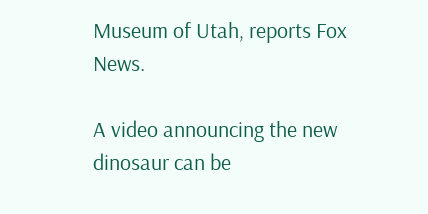Museum of Utah, reports Fox News.

A video announcing the new dinosaur can be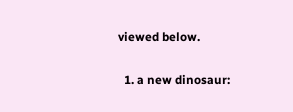viewed below.

  1. a new dinosaur: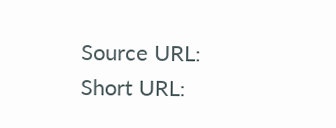Source URL:
Short URL: